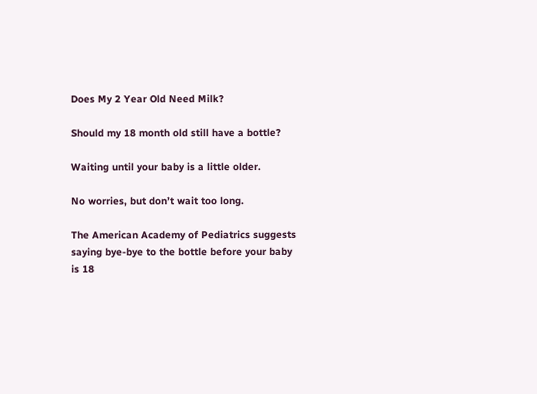Does My 2 Year Old Need Milk?

Should my 18 month old still have a bottle?

Waiting until your baby is a little older.

No worries, but don’t wait too long.

The American Academy of Pediatrics suggests saying bye-bye to the bottle before your baby is 18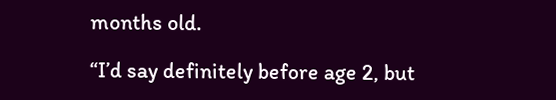months old.

“I’d say definitely before age 2, but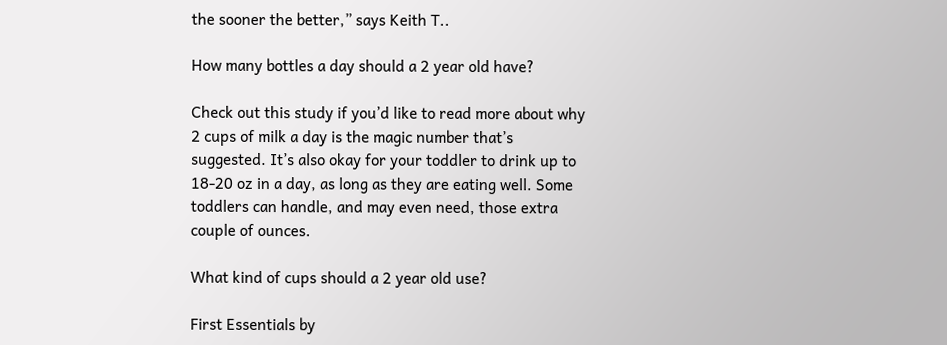the sooner the better,” says Keith T..

How many bottles a day should a 2 year old have?

Check out this study if you’d like to read more about why 2 cups of milk a day is the magic number that’s suggested. It’s also okay for your toddler to drink up to 18-20 oz in a day, as long as they are eating well. Some toddlers can handle, and may even need, those extra couple of ounces.

What kind of cups should a 2 year old use?

First Essentials by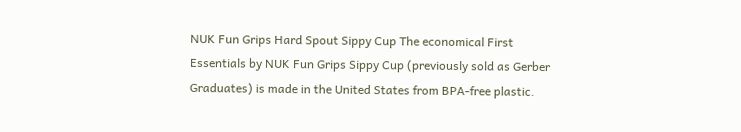NUK Fun Grips Hard Spout Sippy Cup The economical First Essentials by NUK Fun Grips Sippy Cup (previously sold as Gerber Graduates) is made in the United States from BPA-free plastic.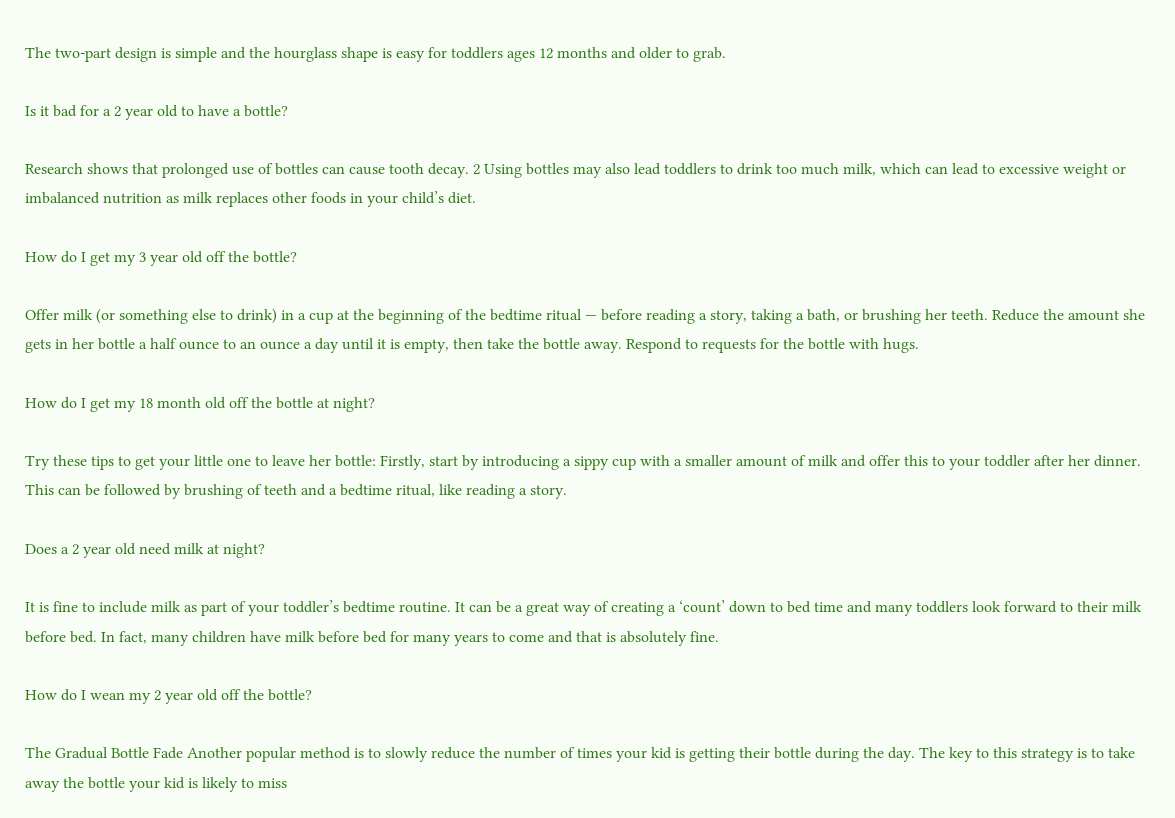The two-part design is simple and the hourglass shape is easy for toddlers ages 12 months and older to grab.

Is it bad for a 2 year old to have a bottle?

Research shows that prolonged use of bottles can cause tooth decay. 2 Using bottles may also lead toddlers to drink too much milk, which can lead to excessive weight or imbalanced nutrition as milk replaces other foods in your child’s diet.

How do I get my 3 year old off the bottle?

Offer milk (or something else to drink) in a cup at the beginning of the bedtime ritual — before reading a story, taking a bath, or brushing her teeth. Reduce the amount she gets in her bottle a half ounce to an ounce a day until it is empty, then take the bottle away. Respond to requests for the bottle with hugs.

How do I get my 18 month old off the bottle at night?

Try these tips to get your little one to leave her bottle: Firstly, start by introducing a sippy cup with a smaller amount of milk and offer this to your toddler after her dinner. This can be followed by brushing of teeth and a bedtime ritual, like reading a story.

Does a 2 year old need milk at night?

It is fine to include milk as part of your toddler’s bedtime routine. It can be a great way of creating a ‘count’ down to bed time and many toddlers look forward to their milk before bed. In fact, many children have milk before bed for many years to come and that is absolutely fine.

How do I wean my 2 year old off the bottle?

The Gradual Bottle Fade Another popular method is to slowly reduce the number of times your kid is getting their bottle during the day. The key to this strategy is to take away the bottle your kid is likely to miss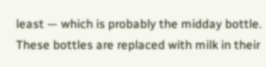least — which is probably the midday bottle. These bottles are replaced with milk in their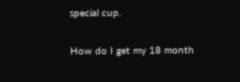special cup.

How do I get my 18 month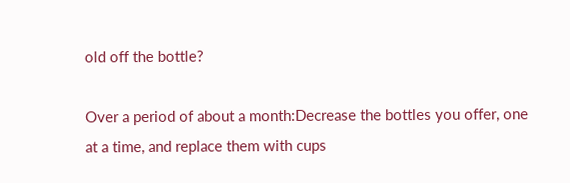old off the bottle?

Over a period of about a month:Decrease the bottles you offer, one at a time, and replace them with cups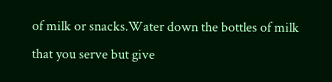of milk or snacks.Water down the bottles of milk that you serve but give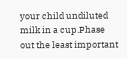your child undiluted milk in a cup.Phase out the least important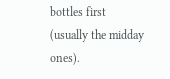bottles first (usually the midday ones).